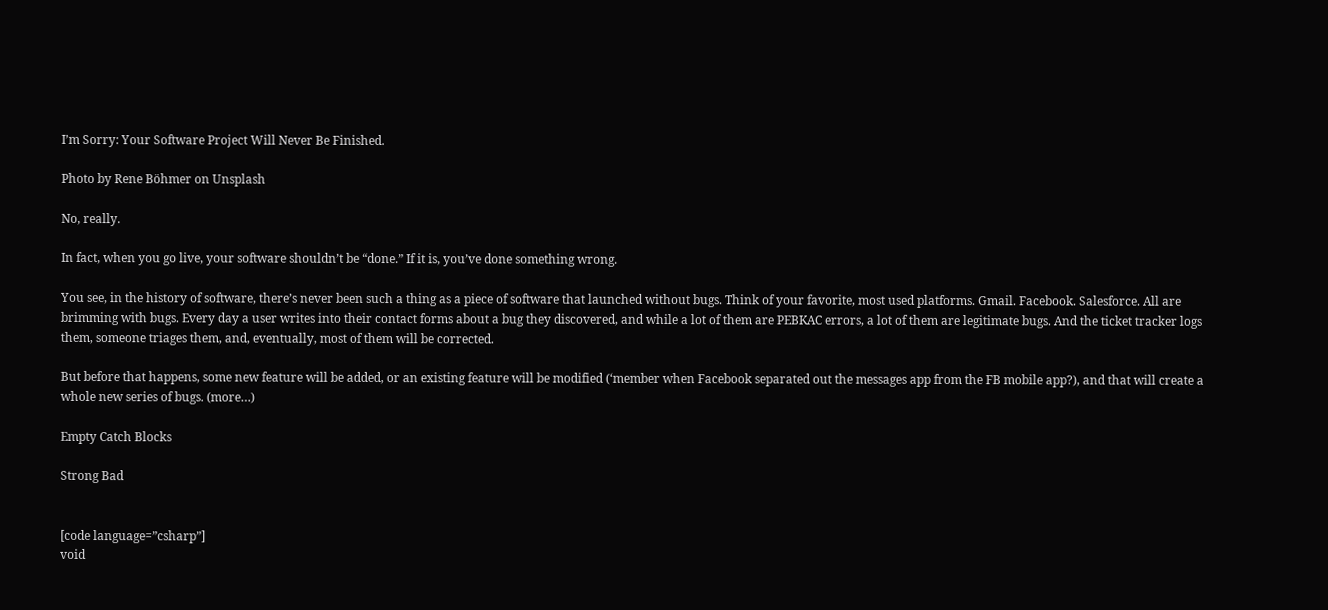I’m Sorry: Your Software Project Will Never Be Finished.

Photo by Rene Böhmer on Unsplash

No, really.

In fact, when you go live, your software shouldn’t be “done.” If it is, you’ve done something wrong.

You see, in the history of software, there’s never been such a thing as a piece of software that launched without bugs. Think of your favorite, most used platforms. Gmail. Facebook. Salesforce. All are brimming with bugs. Every day a user writes into their contact forms about a bug they discovered, and while a lot of them are PEBKAC errors, a lot of them are legitimate bugs. And the ticket tracker logs them, someone triages them, and, eventually, most of them will be corrected.

But before that happens, some new feature will be added, or an existing feature will be modified (‘member when Facebook separated out the messages app from the FB mobile app?), and that will create a whole new series of bugs. (more…)

Empty Catch Blocks

Strong Bad


[code language=”csharp”]
void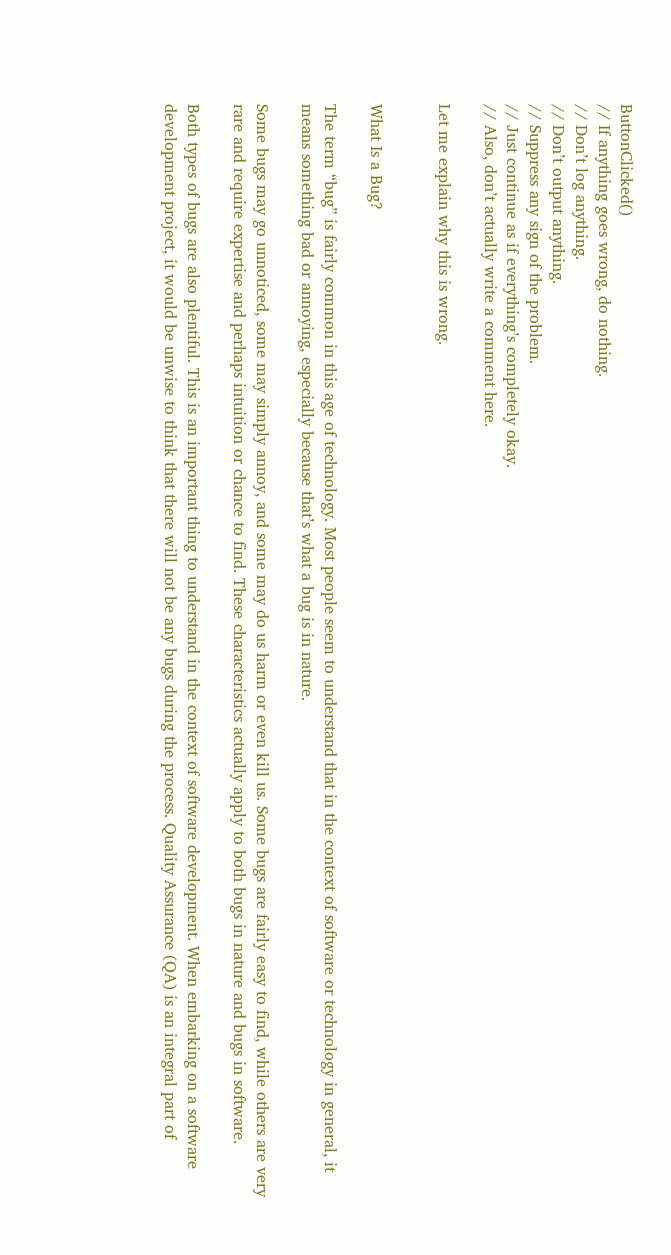ButtonClicked()
// If anything goes wrong, do nothing.
// Don’t log anything.
// Don’t output anything.
// Suppress any sign of the problem.
// Just continue as if everything’s completely okay.
// Also, don’t actually write a comment here.

Let me explain why this is wrong.


What Is a Bug?

The term “bug” is fairly common in this age of technology. Most people seem to understand that in the context of software or technology in general, it means something bad or annoying, especially because that’s what a bug is in nature.

Some bugs may go unnoticed, some may simply annoy, and some may do us harm or even kill us. Some bugs are fairly easy to find, while others are very rare and require expertise and perhaps intuition or chance to find. These characteristics actually apply to both bugs in nature and bugs in software.

Both types of bugs are also plentiful. This is an important thing to understand in the context of software development. When embarking on a software development project, it would be unwise to think that there will not be any bugs during the process. Quality Assurance (QA) is an integral part of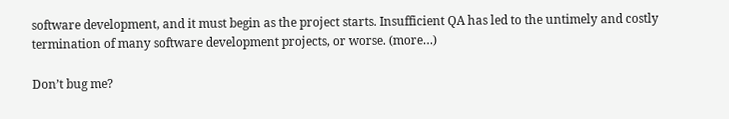software development, and it must begin as the project starts. Insufficient QA has led to the untimely and costly termination of many software development projects, or worse. (more…)

Don’t bug me?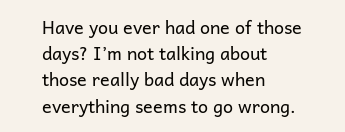Have you ever had one of those days? I’m not talking about those really bad days when everything seems to go wrong.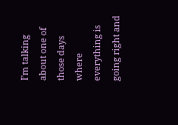I’m talking about one of those days where everything is going right and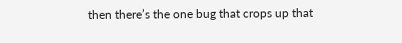then there’s the one bug that crops up that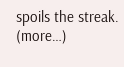spoils the streak. (more…)